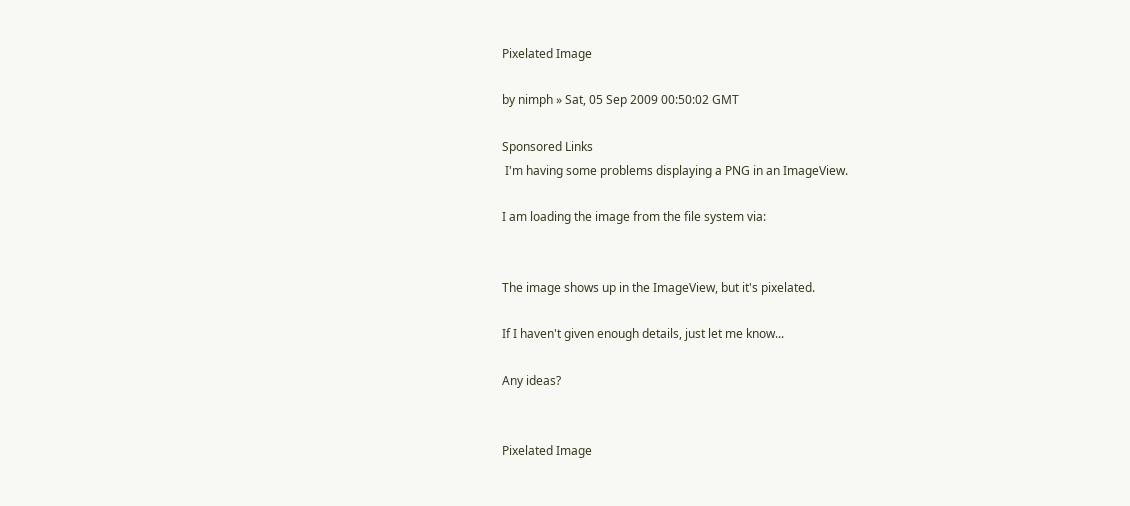Pixelated Image

by nimph » Sat, 05 Sep 2009 00:50:02 GMT

Sponsored Links
 I'm having some problems displaying a PNG in an ImageView.

I am loading the image from the file system via:


The image shows up in the ImageView, but it's pixelated.

If I haven't given enough details, just let me know...

Any ideas?


Pixelated Image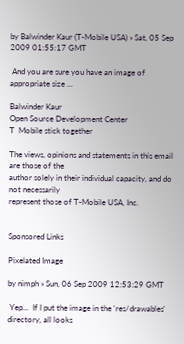by Balwinder Kaur (T-Mobile USA) » Sat, 05 Sep 2009 01:55:17 GMT

 And you are sure you have an image of appropriate size ...

Balwinder Kaur
Open Source Development Center
T  Mobile stick together

The views, opinions and statements in this email are those of the
author solely in their individual capacity, and do not necessarily
represent those of T-Mobile USA, Inc.


Sponsored Links

Pixelated Image

by nimph » Sun, 06 Sep 2009 12:53:29 GMT

 Yep...  If I put the image in the 'res/drawables' directory, all looks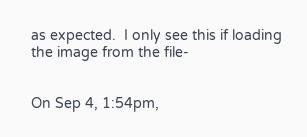as expected.  I only see this if loading the image from the file-


On Sep 4, 1:54pm,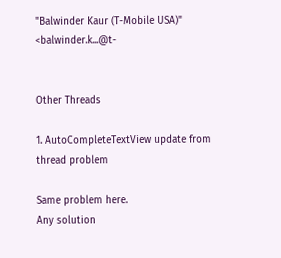"Balwinder Kaur (T-Mobile USA)" <balwinder.k...@t-


Other Threads

1. AutoCompleteTextView update from thread problem

Same problem here.
Any solution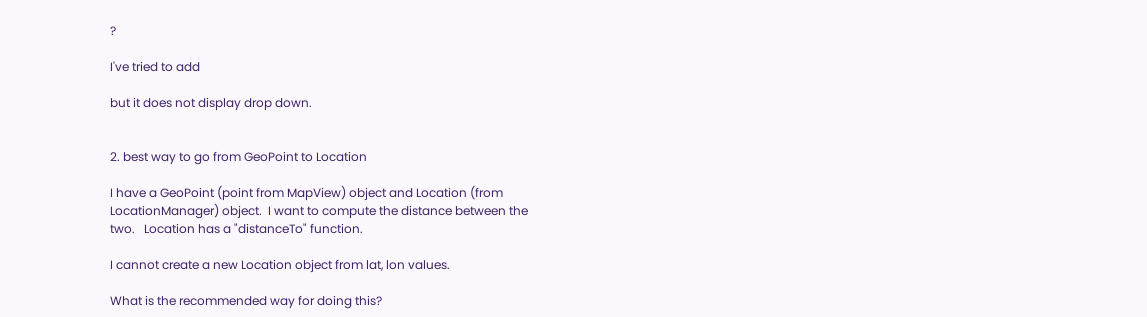?

I've tried to add

but it does not display drop down.


2. best way to go from GeoPoint to Location

I have a GeoPoint (point from MapView) object and Location (from
LocationManager) object.  I want to compute the distance between the
two.   Location has a "distanceTo" function.

I cannot create a new Location object from lat, lon values.

What is the recommended way for doing this?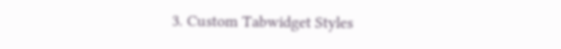3. Custom Tabwidget Styles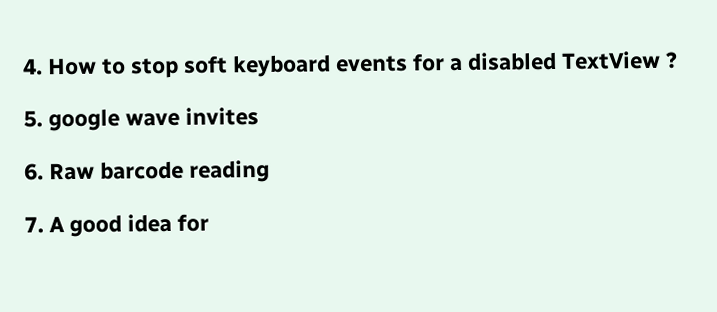4. How to stop soft keyboard events for a disabled TextView ?

5. google wave invites

6. Raw barcode reading

7. A good idea for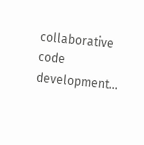collaborative code development...